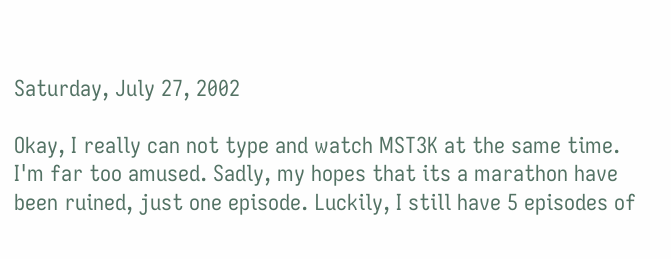Saturday, July 27, 2002

Okay, I really can not type and watch MST3K at the same time. I'm far too amused. Sadly, my hopes that its a marathon have been ruined, just one episode. Luckily, I still have 5 episodes of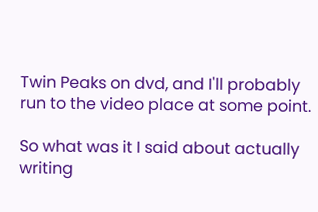Twin Peaks on dvd, and I'll probably run to the video place at some point.

So what was it I said about actually writing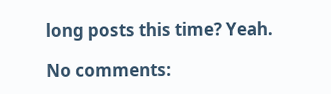long posts this time? Yeah.

No comments: